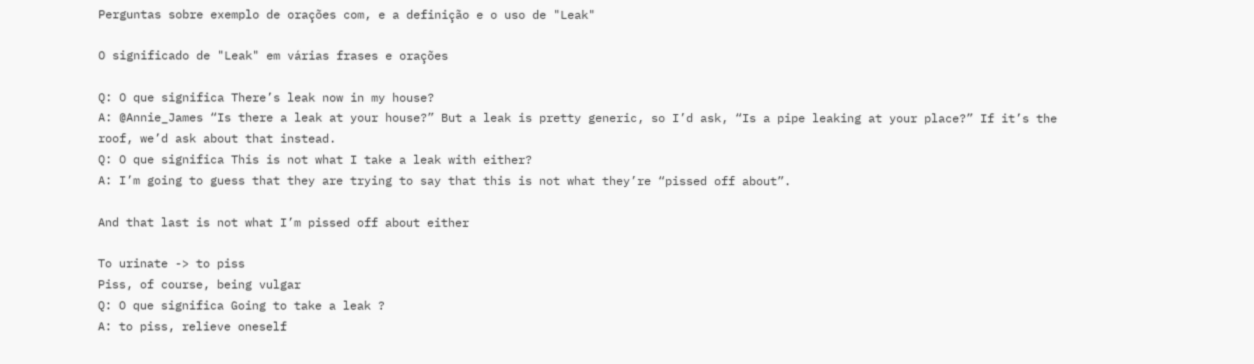Perguntas sobre exemplo de orações com, e a definição e o uso de "Leak"

O significado de "Leak" em várias frases e orações

Q: O que significa There’s leak now in my house?
A: @Annie_James “Is there a leak at your house?” But a leak is pretty generic, so I’d ask, “Is a pipe leaking at your place?” If it’s the roof, we’d ask about that instead.
Q: O que significa This is not what I take a leak with either?
A: I’m going to guess that they are trying to say that this is not what they’re “pissed off about”.

And that last is not what I’m pissed off about either

To urinate -> to piss
Piss, of course, being vulgar
Q: O que significa Going to take a leak ?
A: to piss, relieve oneself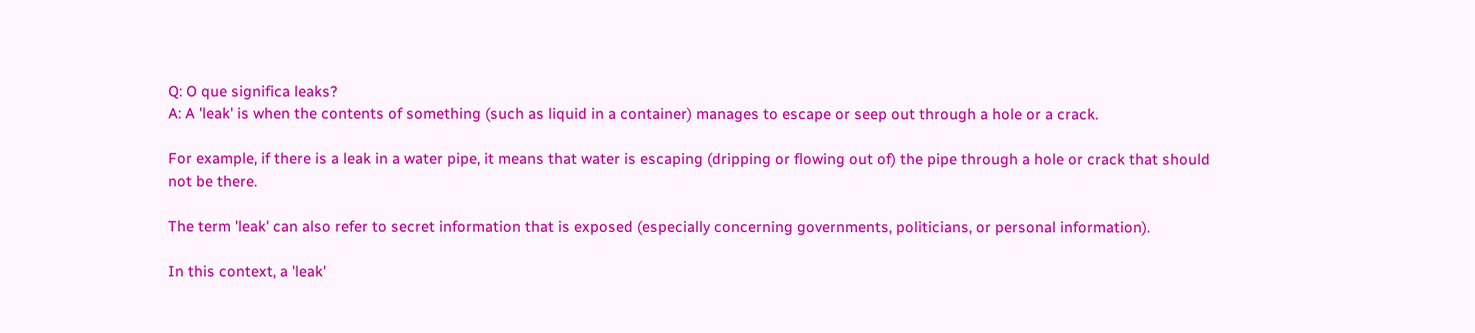Q: O que significa leaks?
A: A 'leak' is when the contents of something (such as liquid in a container) manages to escape or seep out through a hole or a crack.

For example, if there is a leak in a water pipe, it means that water is escaping (dripping or flowing out of) the pipe through a hole or crack that should not be there.

The term 'leak' can also refer to secret information that is exposed (especially concerning governments, politicians, or personal information).

In this context, a 'leak'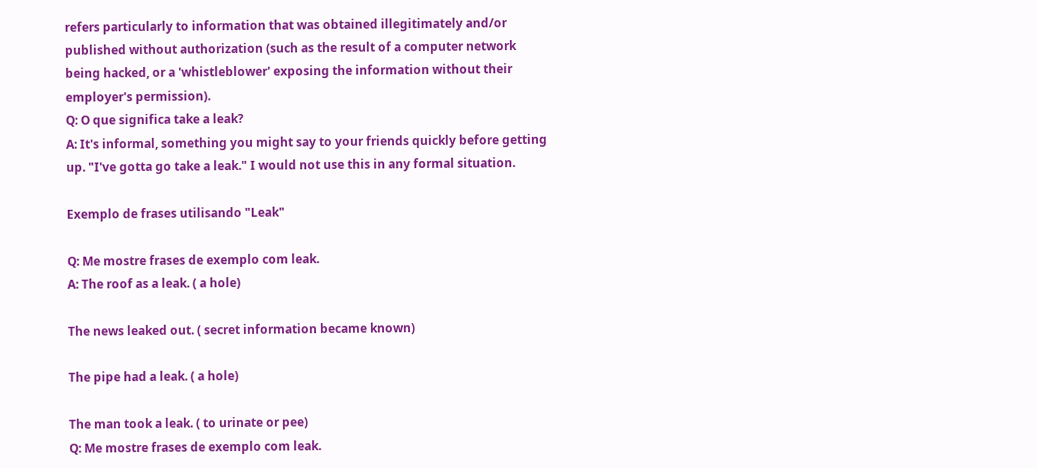refers particularly to information that was obtained illegitimately and/or published without authorization (such as the result of a computer network being hacked, or a 'whistleblower' exposing the information without their employer's permission).
Q: O que significa take a leak?
A: It's informal, something you might say to your friends quickly before getting up. "I've gotta go take a leak." I would not use this in any formal situation.

Exemplo de frases utilisando "Leak"

Q: Me mostre frases de exemplo com leak.
A: The roof as a leak. ( a hole)

The news leaked out. ( secret information became known)

The pipe had a leak. ( a hole)

The man took a leak. ( to urinate or pee)
Q: Me mostre frases de exemplo com leak.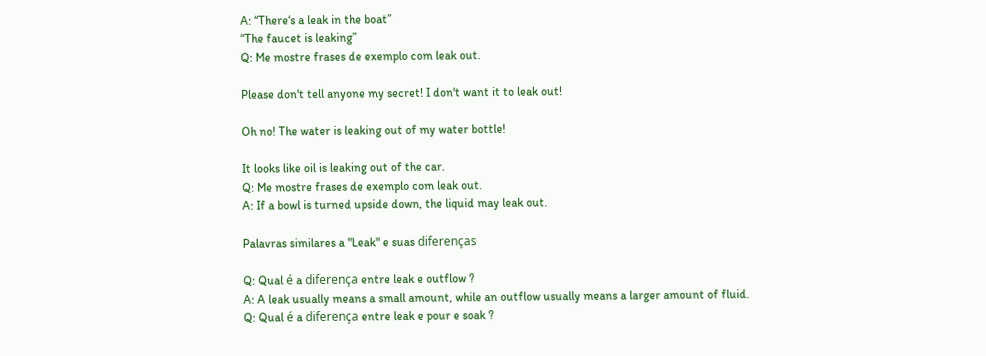A: “There‘s a leak in the boat”
“The faucet is leaking”
Q: Me mostre frases de exemplo com leak out.

Please don't tell anyone my secret! I don't want it to leak out!

Oh no! The water is leaking out of my water bottle!

It looks like oil is leaking out of the car.
Q: Me mostre frases de exemplo com leak out.
A: If a bowl is turned upside down, the liquid may leak out.

Palavras similares a "Leak" e suas diferenças

Q: Qual é a diferença entre leak e outflow ?
A: A leak usually means a small amount, while an outflow usually means a larger amount of fluid.
Q: Qual é a diferença entre leak e pour e soak ?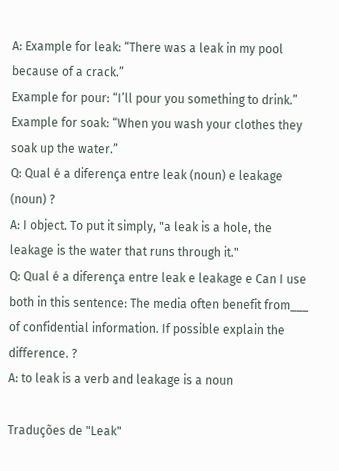A: Example for leak: “There was a leak in my pool because of a crack.”
Example for pour: “I’ll pour you something to drink.”
Example for soak: “When you wash your clothes they soak up the water.”
Q: Qual é a diferença entre leak (noun) e leakage (noun) ?
A: I object. To put it simply, "a leak is a hole, the leakage is the water that runs through it."
Q: Qual é a diferença entre leak e leakage e Can I use both in this sentence: The media often benefit from___ of confidential information. If possible explain the difference. ?
A: to leak is a verb and leakage is a noun

Traduções de "Leak"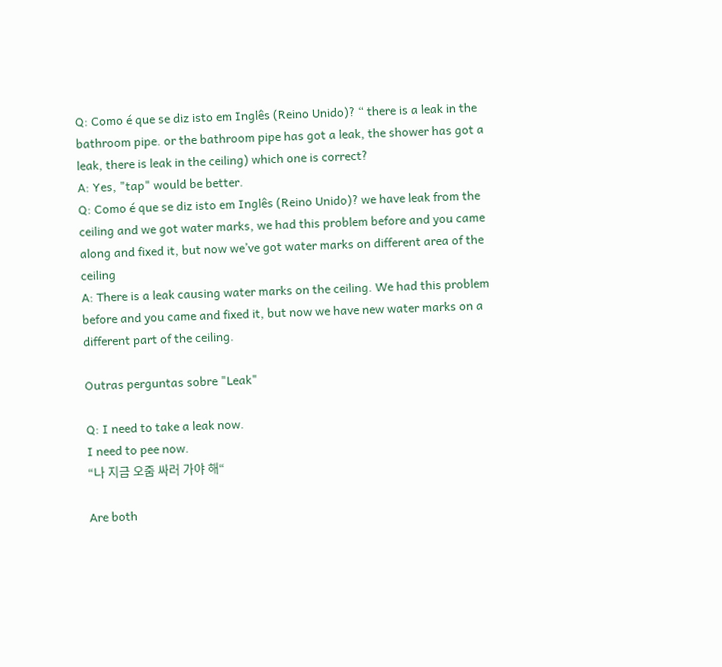Q: Como é que se diz isto em Inglês (Reino Unido)? “ there is a leak in the bathroom pipe. or the bathroom pipe has got a leak, the shower has got a leak, there is leak in the ceiling) which one is correct?
A: Yes, "tap" would be better.
Q: Como é que se diz isto em Inglês (Reino Unido)? we have leak from the ceiling and we got water marks, we had this problem before and you came along and fixed it, but now we’ve got water marks on different area of the ceiling
A: There is a leak causing water marks on the ceiling. We had this problem before and you came and fixed it, but now we have new water marks on a different part of the ceiling.

Outras perguntas sobre "Leak"

Q: I need to take a leak now.
I need to pee now.
“나 지금 오줌 싸러 가야 해“

Are both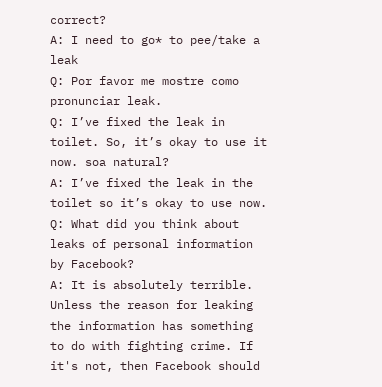correct?
A: I need to go* to pee/take a leak
Q: Por favor me mostre como pronunciar leak.
Q: I’ve fixed the leak in toilet. So, it’s okay to use it now. soa natural?
A: I’ve fixed the leak in the toilet so it’s okay to use now.
Q: What did you think about leaks of personal information by Facebook?
A: It is absolutely terrible. Unless the reason for leaking the information has something to do with fighting crime. If it's not, then Facebook should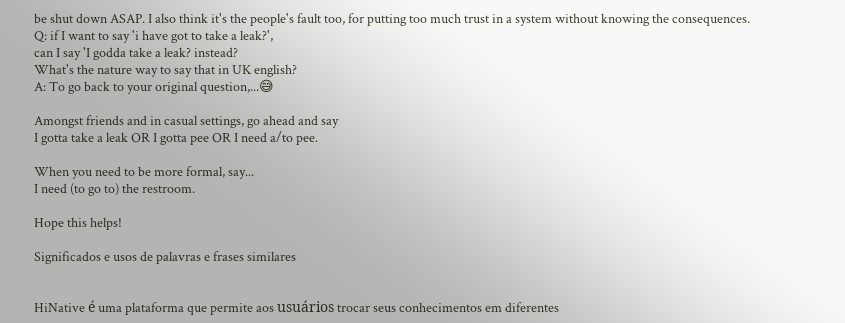be shut down ASAP. I also think it's the people's fault too, for putting too much trust in a system without knowing the consequences.
Q: if I want to say 'i have got to take a leak?',
can I say 'I godda take a leak? instead?
What's the nature way to say that in UK english?
A: To go back to your original question,...😅

Amongst friends and in casual settings, go ahead and say
I gotta take a leak OR I gotta pee OR I need a/to pee.

When you need to be more formal, say...
I need (to go to) the restroom.

Hope this helps!

Significados e usos de palavras e frases similares


HiNative é uma plataforma que permite aos usuários trocar seus conhecimentos em diferentes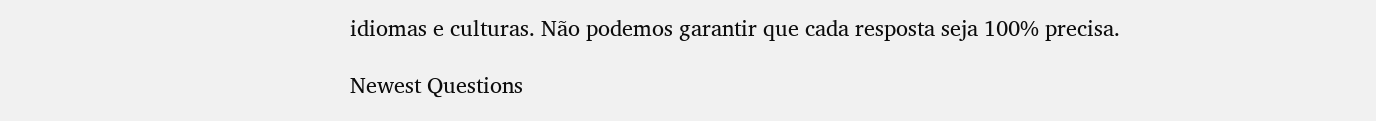idiomas e culturas. Não podemos garantir que cada resposta seja 100% precisa.

Newest Questions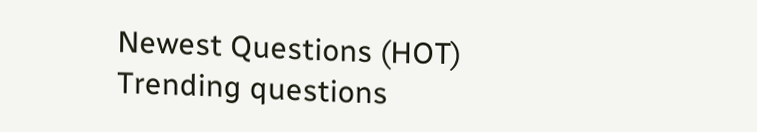Newest Questions (HOT)
Trending questions